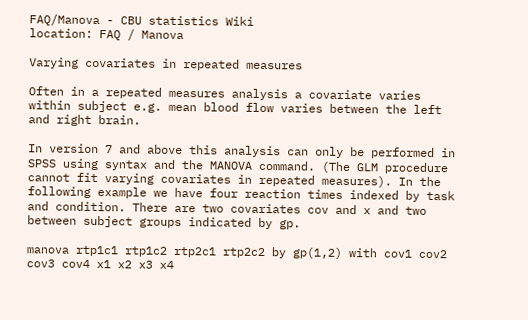FAQ/Manova - CBU statistics Wiki
location: FAQ / Manova

Varying covariates in repeated measures

Often in a repeated measures analysis a covariate varies within subject e.g. mean blood flow varies between the left and right brain.

In version 7 and above this analysis can only be performed in SPSS using syntax and the MANOVA command. (The GLM procedure cannot fit varying covariates in repeated measures). In the following example we have four reaction times indexed by task and condition. There are two covariates cov and x and two between subject groups indicated by gp.

manova rtp1c1 rtp1c2 rtp2c1 rtp2c2 by gp(1,2) with cov1 cov2 cov3 cov4 x1 x2 x3 x4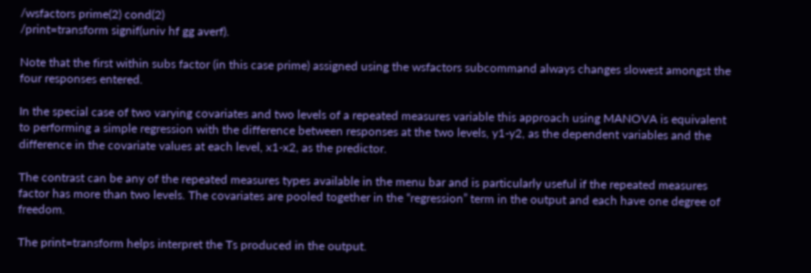/wsfactors prime(2) cond(2)
/print=transform signif(univ hf gg averf).

Note that the first within subs factor (in this case prime) assigned using the wsfactors subcommand always changes slowest amongst the four responses entered.

In the special case of two varying covariates and two levels of a repeated measures variable this approach using MANOVA is equivalent to performing a simple regression with the difference between responses at the two levels, y1-y2, as the dependent variables and the difference in the covariate values at each level, x1-x2, as the predictor.

The contrast can be any of the repeated measures types available in the menu bar and is particularly useful if the repeated measures factor has more than two levels. The covariates are pooled together in the “regression” term in the output and each have one degree of freedom.

The print=transform helps interpret the Ts produced in the output.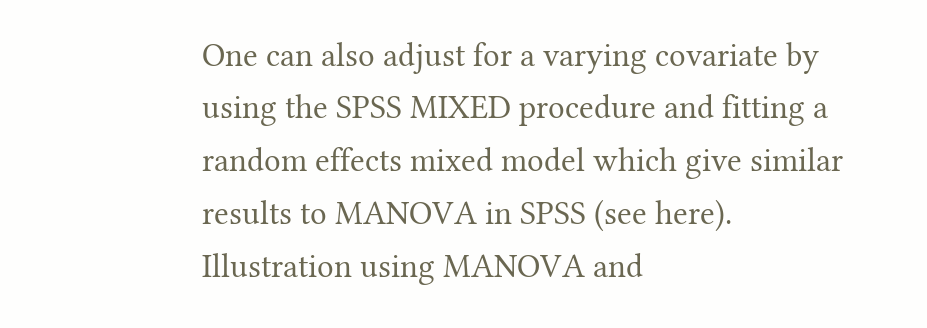One can also adjust for a varying covariate by using the SPSS MIXED procedure and fitting a random effects mixed model which give similar results to MANOVA in SPSS (see here). Illustration using MANOVA and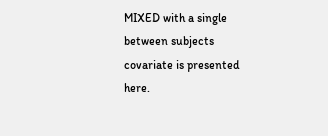MIXED with a single between subjects covariate is presented here.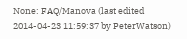None: FAQ/Manova (last edited 2014-04-23 11:59:37 by PeterWatson)